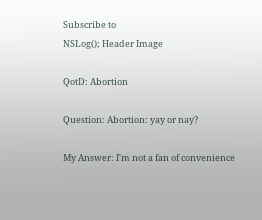Subscribe to
NSLog(); Header Image

QotD: Abortion

Question: Abortion: yay or nay?

My Answer: I'm not a fan of convenience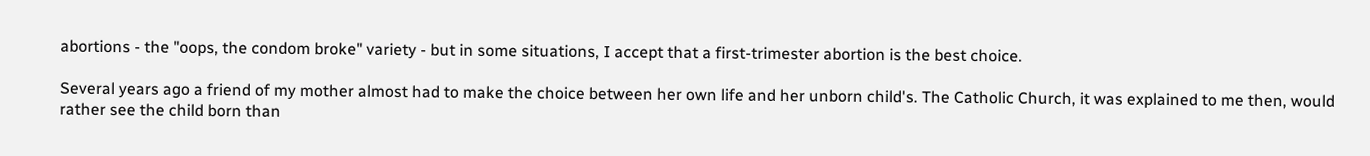abortions - the "oops, the condom broke" variety - but in some situations, I accept that a first-trimester abortion is the best choice.

Several years ago a friend of my mother almost had to make the choice between her own life and her unborn child's. The Catholic Church, it was explained to me then, would rather see the child born than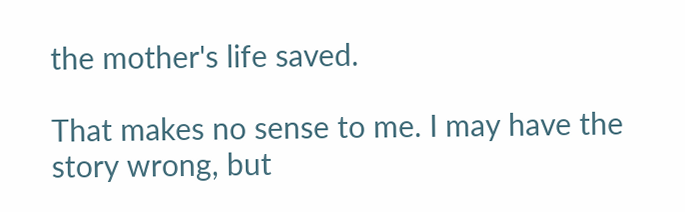the mother's life saved.

That makes no sense to me. I may have the story wrong, but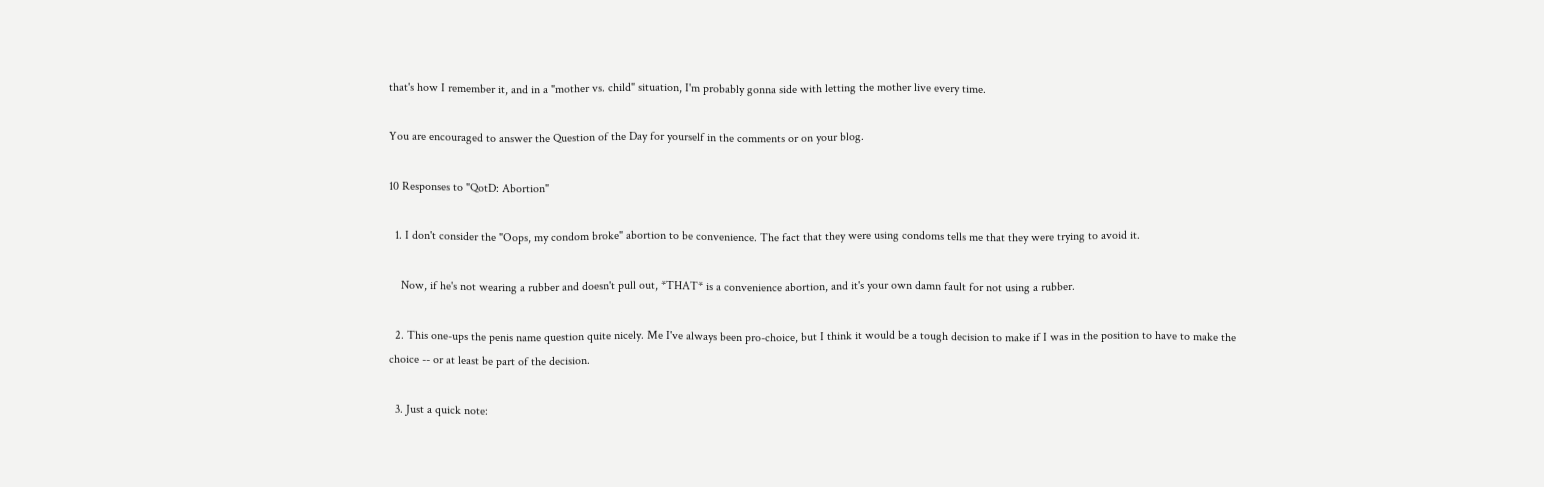that's how I remember it, and in a "mother vs. child" situation, I'm probably gonna side with letting the mother live every time.

You are encouraged to answer the Question of the Day for yourself in the comments or on your blog.

10 Responses to "QotD: Abortion"

  1. I don't consider the "Oops, my condom broke" abortion to be convenience. The fact that they were using condoms tells me that they were trying to avoid it.

    Now, if he's not wearing a rubber and doesn't pull out, *THAT* is a convenience abortion, and it's your own damn fault for not using a rubber.

  2. This one-ups the penis name question quite nicely. Me I've always been pro-choice, but I think it would be a tough decision to make if I was in the position to have to make the choice -- or at least be part of the decision.

  3. Just a quick note: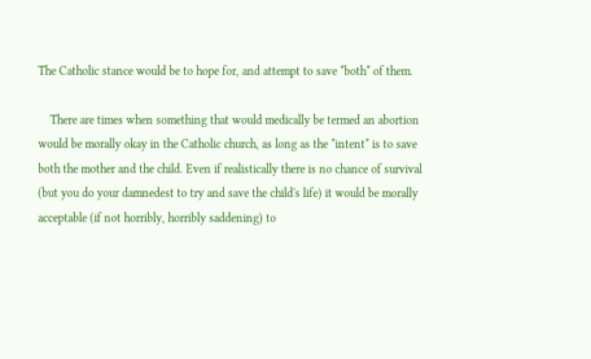The Catholic stance would be to hope for, and attempt to save *both* of them.

    There are times when something that would medically be termed an abortion would be morally okay in the Catholic church, as long as the *intent* is to save both the mother and the child. Even if realistically there is no chance of survival (but you do your damnedest to try and save the child's life) it would be morally acceptable (if not horribly, horribly saddening) to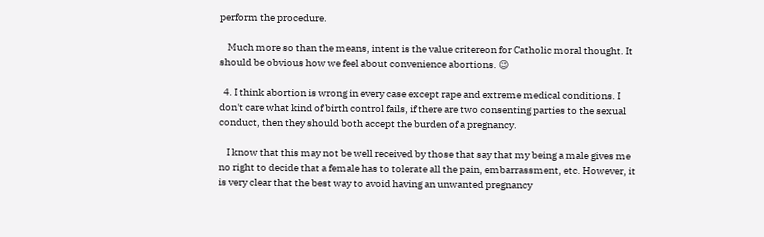perform the procedure.

    Much more so than the means, intent is the value critereon for Catholic moral thought. It should be obvious how we feel about convenience abortions. 😉

  4. I think abortion is wrong in every case except rape and extreme medical conditions. I don't care what kind of birth control fails, if there are two consenting parties to the sexual conduct, then they should both accept the burden of a pregnancy.

    I know that this may not be well received by those that say that my being a male gives me no right to decide that a female has to tolerate all the pain, embarrassment, etc. However, it is very clear that the best way to avoid having an unwanted pregnancy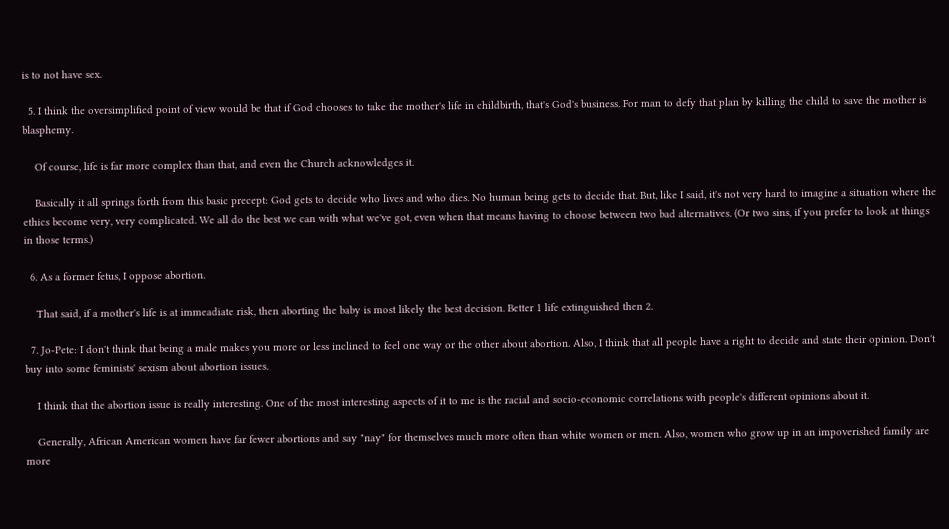is to not have sex.

  5. I think the oversimplified point of view would be that if God chooses to take the mother's life in childbirth, that's God's business. For man to defy that plan by killing the child to save the mother is blasphemy.

    Of course, life is far more complex than that, and even the Church acknowledges it.

    Basically it all springs forth from this basic precept: God gets to decide who lives and who dies. No human being gets to decide that. But, like I said, it's not very hard to imagine a situation where the ethics become very, very complicated. We all do the best we can with what we've got, even when that means having to choose between two bad alternatives. (Or two sins, if you prefer to look at things in those terms.)

  6. As a former fetus, I oppose abortion.

    That said, if a mother's life is at immeadiate risk, then aborting the baby is most likely the best decision. Better 1 life extinguished then 2.

  7. Jo-Pete: I don't think that being a male makes you more or less inclined to feel one way or the other about abortion. Also, I think that all people have a right to decide and state their opinion. Don't buy into some feminists' sexism about abortion issues.

    I think that the abortion issue is really interesting. One of the most interesting aspects of it to me is the racial and socio-economic correlations with people's different opinions about it.

    Generally, African American women have far fewer abortions and say "nay" for themselves much more often than white women or men. Also, women who grow up in an impoverished family are more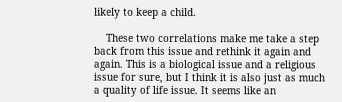likely to keep a child.

    These two correlations make me take a step back from this issue and rethink it again and again. This is a biological issue and a religious issue for sure, but I think it is also just as much a quality of life issue. It seems like an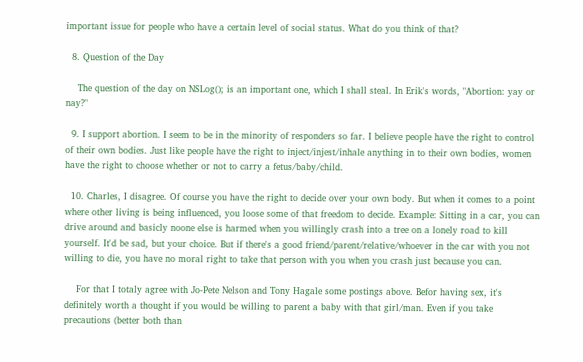important issue for people who have a certain level of social status. What do you think of that?

  8. Question of the Day

    The question of the day on NSLog(); is an important one, which I shall steal. In Erik's words, "Abortion: yay or nay?"

  9. I support abortion. I seem to be in the minority of responders so far. I believe people have the right to control of their own bodies. Just like people have the right to inject/injest/inhale anything in to their own bodies, women have the right to choose whether or not to carry a fetus/baby/child.

  10. Charles, I disagree. Of course you have the right to decide over your own body. But when it comes to a point where other living is being influenced, you loose some of that freedom to decide. Example: Sitting in a car, you can drive around and basicly noone else is harmed when you willingly crash into a tree on a lonely road to kill yourself. It'd be sad, but your choice. But if there's a good friend/parent/relative/whoever in the car with you not willing to die, you have no moral right to take that person with you when you crash just because you can.

    For that I totaly agree with Jo-Pete Nelson and Tony Hagale some postings above. Befor having sex, it's definitely worth a thought if you would be willing to parent a baby with that girl/man. Even if you take precautions (better both than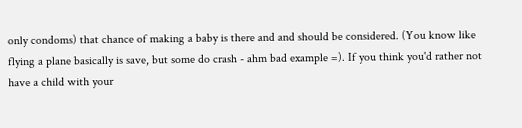only condoms) that chance of making a baby is there and and should be considered. (You know like flying a plane basically is save, but some do crash - ahm bad example =). If you think you'd rather not have a child with your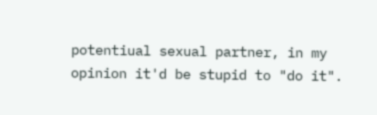potentiual sexual partner, in my opinion it'd be stupid to "do it".